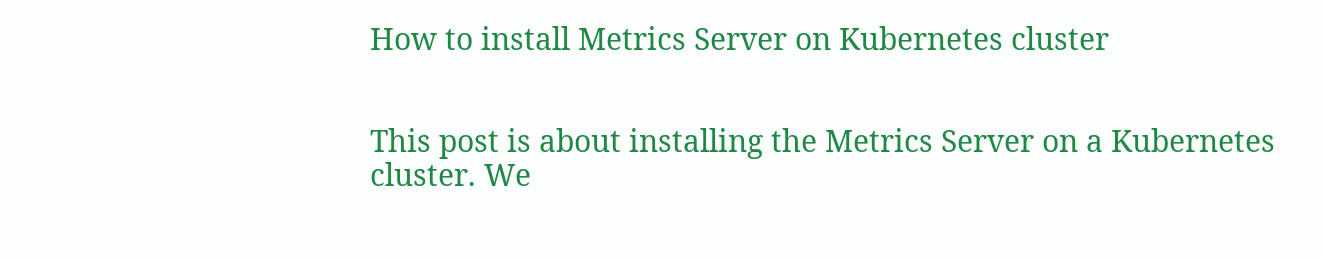How to install Metrics Server on Kubernetes cluster


This post is about installing the Metrics Server on a Kubernetes cluster. We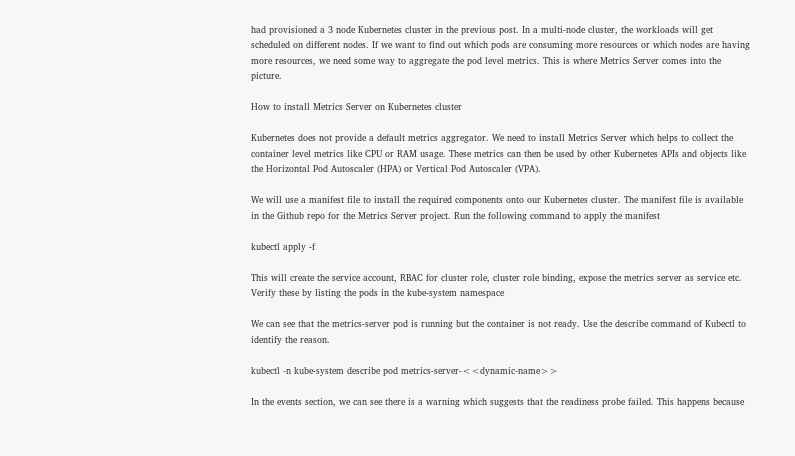had provisioned a 3 node Kubernetes cluster in the previous post. In a multi-node cluster, the workloads will get scheduled on different nodes. If we want to find out which pods are consuming more resources or which nodes are having more resources, we need some way to aggregate the pod level metrics. This is where Metrics Server comes into the picture.

How to install Metrics Server on Kubernetes cluster

Kubernetes does not provide a default metrics aggregator. We need to install Metrics Server which helps to collect the container level metrics like CPU or RAM usage. These metrics can then be used by other Kubernetes APIs and objects like the Horizontal Pod Autoscaler (HPA) or Vertical Pod Autoscaler (VPA).

We will use a manifest file to install the required components onto our Kubernetes cluster. The manifest file is available in the Github repo for the Metrics Server project. Run the following command to apply the manifest

kubectl apply -f

This will create the service account, RBAC for cluster role, cluster role binding, expose the metrics server as service etc. Verify these by listing the pods in the kube-system namespace

We can see that the metrics-server pod is running but the container is not ready. Use the describe command of Kubectl to identify the reason.

kubectl -n kube-system describe pod metrics-server-<<dynamic-name>>

In the events section, we can see there is a warning which suggests that the readiness probe failed. This happens because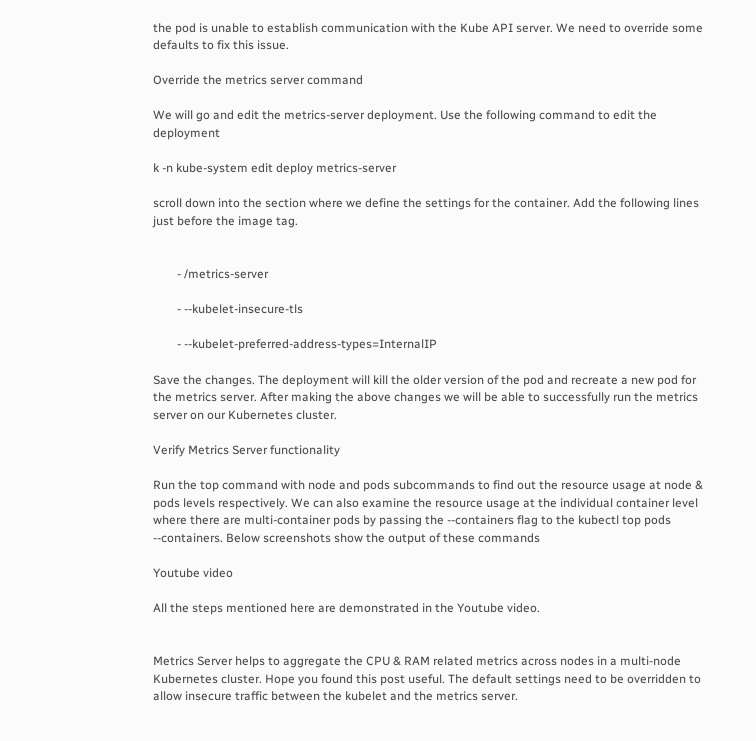the pod is unable to establish communication with the Kube API server. We need to override some defaults to fix this issue.

Override the metrics server command

We will go and edit the metrics-server deployment. Use the following command to edit the deployment

k -n kube-system edit deploy metrics-server

scroll down into the section where we define the settings for the container. Add the following lines just before the image tag.


        - /metrics-server

        - --kubelet-insecure-tls

        - --kubelet-preferred-address-types=InternalIP

Save the changes. The deployment will kill the older version of the pod and recreate a new pod for the metrics server. After making the above changes we will be able to successfully run the metrics server on our Kubernetes cluster.

Verify Metrics Server functionality

Run the top command with node and pods subcommands to find out the resource usage at node & pods levels respectively. We can also examine the resource usage at the individual container level where there are multi-container pods by passing the --containers flag to the kubectl top pods --containers. Below screenshots show the output of these commands

Youtube video

All the steps mentioned here are demonstrated in the Youtube video.


Metrics Server helps to aggregate the CPU & RAM related metrics across nodes in a multi-node Kubernetes cluster. Hope you found this post useful. The default settings need to be overridden to allow insecure traffic between the kubelet and the metrics server.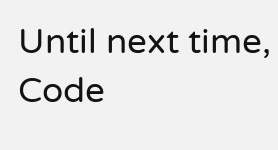Until next time, Code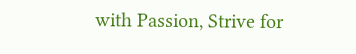with Passion, Strive for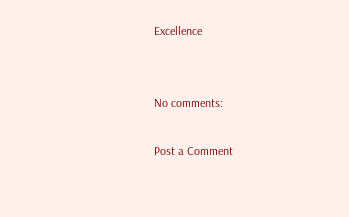Excellence


No comments:

Post a Comment